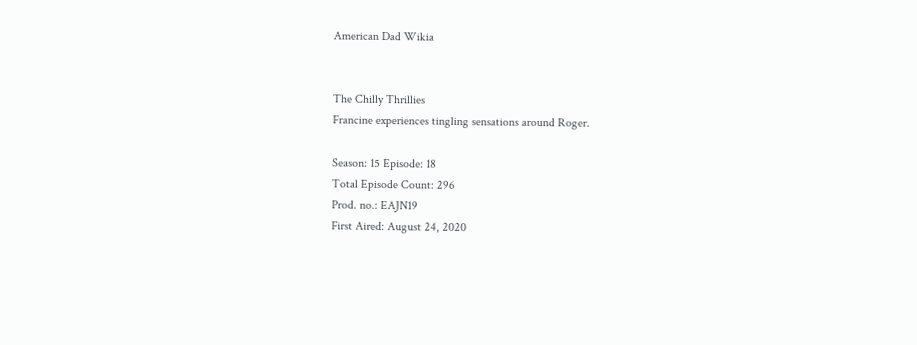American Dad Wikia


The Chilly Thrillies
Francine experiences tingling sensations around Roger.

Season: 15 Episode: 18
Total Episode Count: 296
Prod. no.: EAJN19
First Aired: August 24, 2020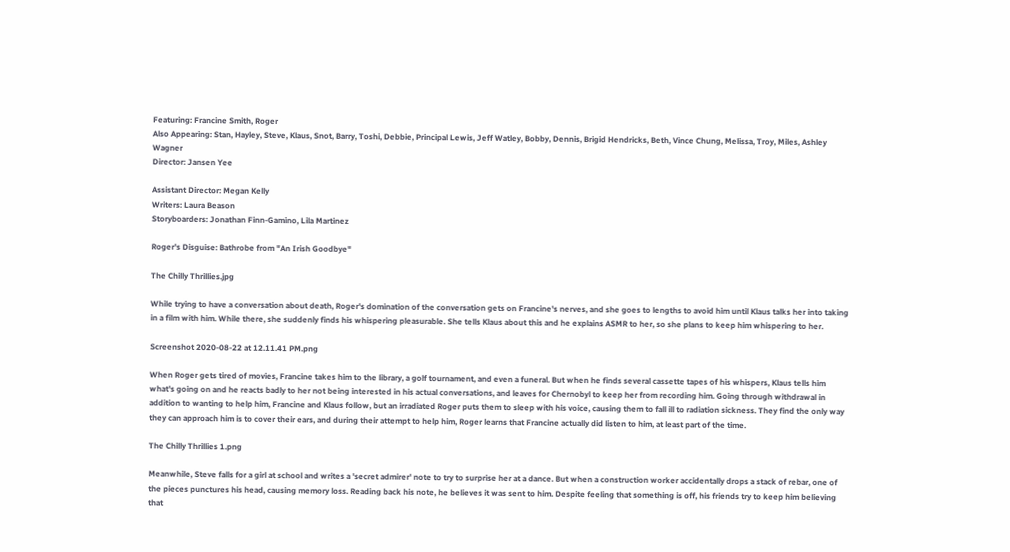Featuring: Francine Smith, Roger
Also Appearing: Stan, Hayley, Steve, Klaus, Snot, Barry, Toshi, Debbie, Principal Lewis, Jeff Watley, Bobby, Dennis, Brigid Hendricks, Beth, Vince Chung, Melissa, Troy, Miles, Ashley Wagner
Director: Jansen Yee

Assistant Director: Megan Kelly
Writers: Laura Beason
Storyboarders: Jonathan Finn-Gamino, Lila Martinez

Roger's Disguise: Bathrobe from "An Irish Goodbye"

The Chilly Thrillies.jpg

While trying to have a conversation about death, Roger's domination of the conversation gets on Francine's nerves, and she goes to lengths to avoid him until Klaus talks her into taking in a film with him. While there, she suddenly finds his whispering pleasurable. She tells Klaus about this and he explains ASMR to her, so she plans to keep him whispering to her.

Screenshot 2020-08-22 at 12.11.41 PM.png

When Roger gets tired of movies, Francine takes him to the library, a golf tournament, and even a funeral. But when he finds several cassette tapes of his whispers, Klaus tells him what's going on and he reacts badly to her not being interested in his actual conversations, and leaves for Chernobyl to keep her from recording him. Going through withdrawal in addition to wanting to help him, Francine and Klaus follow, but an irradiated Roger puts them to sleep with his voice, causing them to fall ill to radiation sickness. They find the only way they can approach him is to cover their ears, and during their attempt to help him, Roger learns that Francine actually did listen to him, at least part of the time.

The Chilly Thrillies 1.png

Meanwhile, Steve falls for a girl at school and writes a 'secret admirer' note to try to surprise her at a dance. But when a construction worker accidentally drops a stack of rebar, one of the pieces punctures his head, causing memory loss. Reading back his note, he believes it was sent to him. Despite feeling that something is off, his friends try to keep him believing that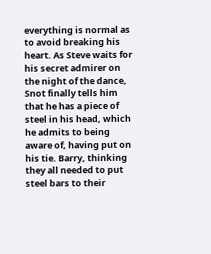everything is normal as to avoid breaking his heart. As Steve waits for his secret admirer on the night of the dance, Snot finally tells him that he has a piece of steel in his head, which he admits to being aware of, having put on his tie. Barry, thinking they all needed to put steel bars to their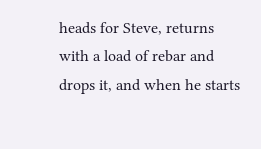heads for Steve, returns with a load of rebar and drops it, and when he starts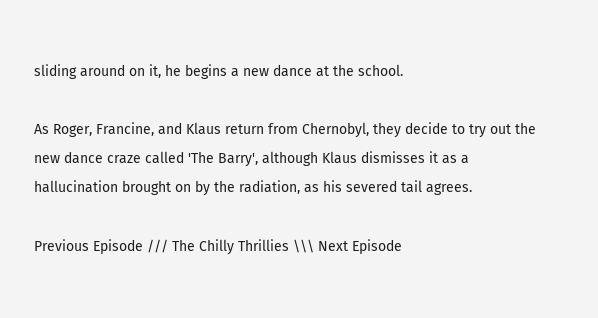sliding around on it, he begins a new dance at the school.

As Roger, Francine, and Klaus return from Chernobyl, they decide to try out the new dance craze called 'The Barry', although Klaus dismisses it as a hallucination brought on by the radiation, as his severed tail agrees.

Previous Episode /// The Chilly Thrillies \\\ Next Episode